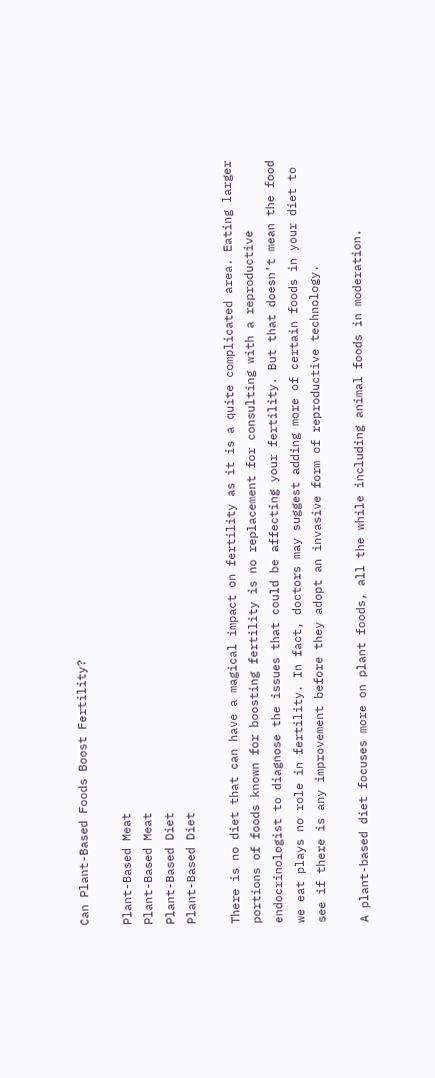Can Plant-Based Foods Boost Fertility?

Plant-Based Meat
Plant-Based Meat
Plant-Based Diet
Plant-Based Diet

There is no diet that can have a magical impact on fertility as it is a quite complicated area. Eating larger portions of foods known for boosting fertility is no replacement for consulting with a reproductive endocrinologist to diagnose the issues that could be affecting your fertility. But that doesn’t mean the food we eat plays no role in fertility. In fact, doctors may suggest adding more of certain foods in your diet to see if there is any improvement before they adopt an invasive form of reproductive technology.

A plant-based diet focuses more on plant foods, all the while including animal foods in moderation.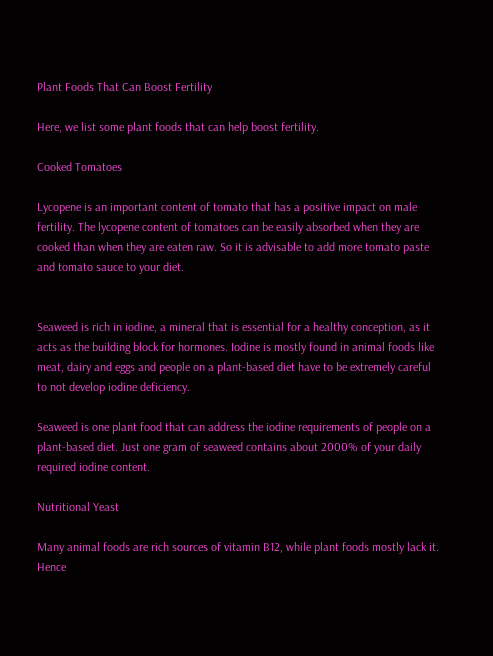Plant Foods That Can Boost Fertility

Here, we list some plant foods that can help boost fertility.

Cooked Tomatoes

Lycopene is an important content of tomato that has a positive impact on male fertility. The lycopene content of tomatoes can be easily absorbed when they are cooked than when they are eaten raw. So it is advisable to add more tomato paste and tomato sauce to your diet.


Seaweed is rich in iodine, a mineral that is essential for a healthy conception, as it acts as the building block for hormones. Iodine is mostly found in animal foods like meat, dairy and eggs and people on a plant-based diet have to be extremely careful to not develop iodine deficiency.

Seaweed is one plant food that can address the iodine requirements of people on a plant-based diet. Just one gram of seaweed contains about 2000% of your daily required iodine content.

Nutritional Yeast

Many animal foods are rich sources of vitamin B12, while plant foods mostly lack it. Hence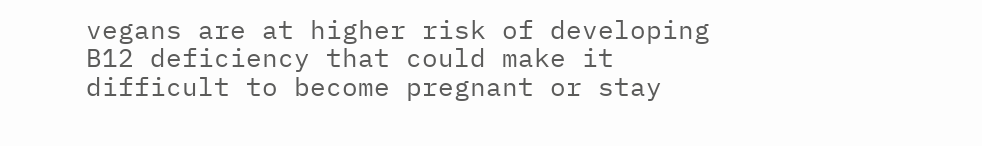vegans are at higher risk of developing B12 deficiency that could make it difficult to become pregnant or stay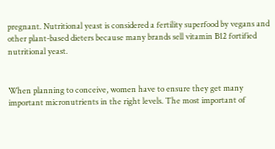pregnant. Nutritional yeast is considered a fertility superfood by vegans and other plant-based dieters because many brands sell vitamin B12 fortified nutritional yeast.


When planning to conceive, women have to ensure they get many important micronutrients in the right levels. The most important of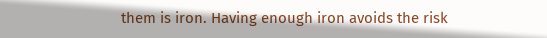them is iron. Having enough iron avoids the risk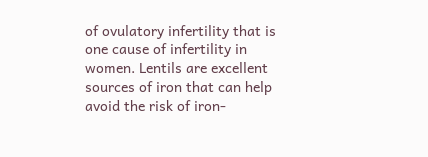of ovulatory infertility that is one cause of infertility in women. Lentils are excellent sources of iron that can help avoid the risk of iron-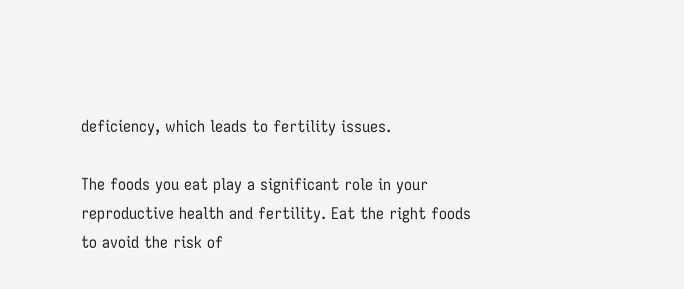deficiency, which leads to fertility issues.

The foods you eat play a significant role in your reproductive health and fertility. Eat the right foods to avoid the risk of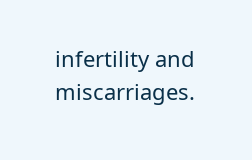infertility and miscarriages.